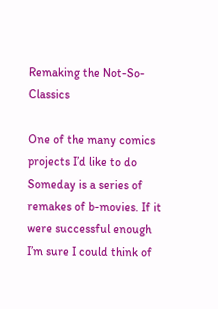Remaking the Not-So-Classics

One of the many comics projects I’d like to do Someday is a series of remakes of b-movies. If it were successful enough I’m sure I could think of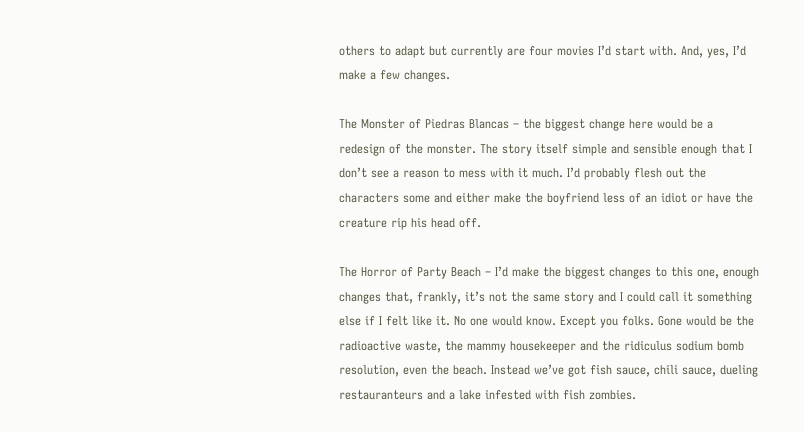others to adapt but currently are four movies I’d start with. And, yes, I’d make a few changes.

The Monster of Piedras Blancas – the biggest change here would be a redesign of the monster. The story itself simple and sensible enough that I don’t see a reason to mess with it much. I’d probably flesh out the characters some and either make the boyfriend less of an idiot or have the creature rip his head off.

The Horror of Party Beach – I’d make the biggest changes to this one, enough changes that, frankly, it’s not the same story and I could call it something else if I felt like it. No one would know. Except you folks. Gone would be the radioactive waste, the mammy housekeeper and the ridiculus sodium bomb resolution, even the beach. Instead we’ve got fish sauce, chili sauce, dueling restauranteurs and a lake infested with fish zombies.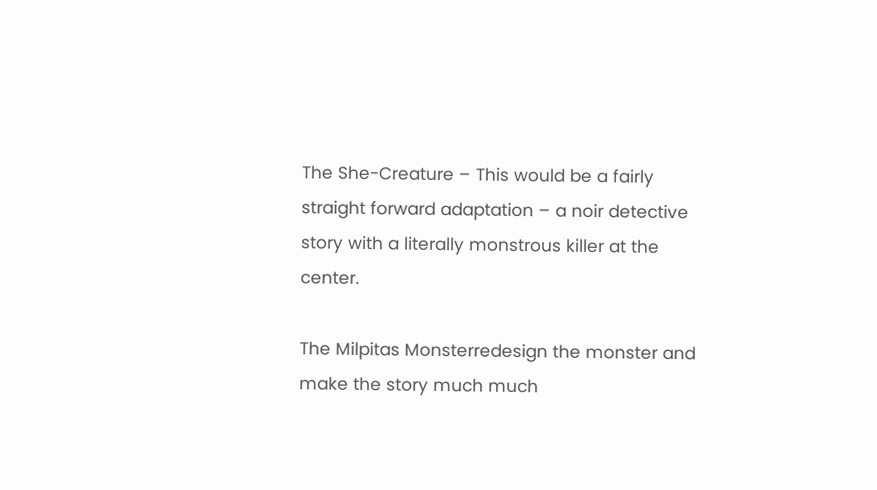The She-Creature – This would be a fairly straight forward adaptation – a noir detective story with a literally monstrous killer at the center.

The Milpitas Monsterredesign the monster and make the story much much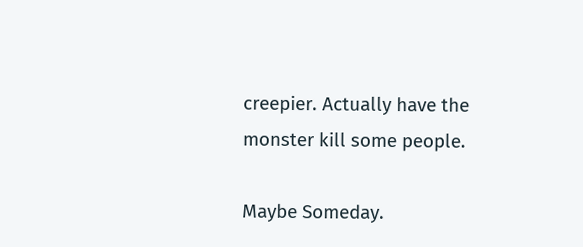creepier. Actually have the monster kill some people.

Maybe Someday.